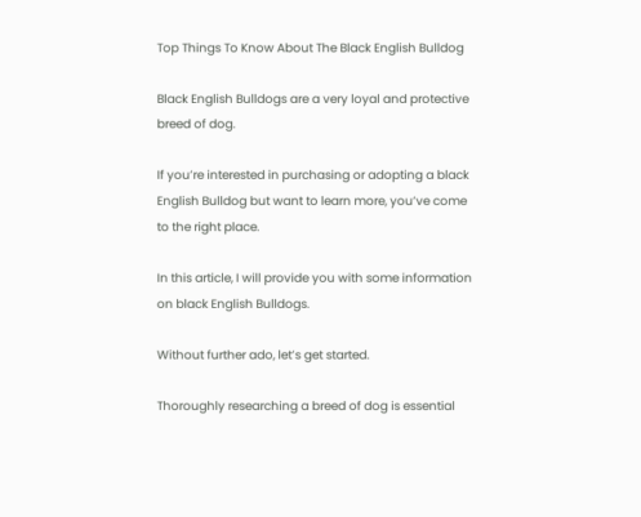Top Things To Know About The Black English Bulldog

Black English Bulldogs are a very loyal and protective breed of dog.

If you’re interested in purchasing or adopting a black English Bulldog but want to learn more, you’ve come to the right place.

In this article, I will provide you with some information on black English Bulldogs.

Without further ado, let’s get started.

Thoroughly researching a breed of dog is essential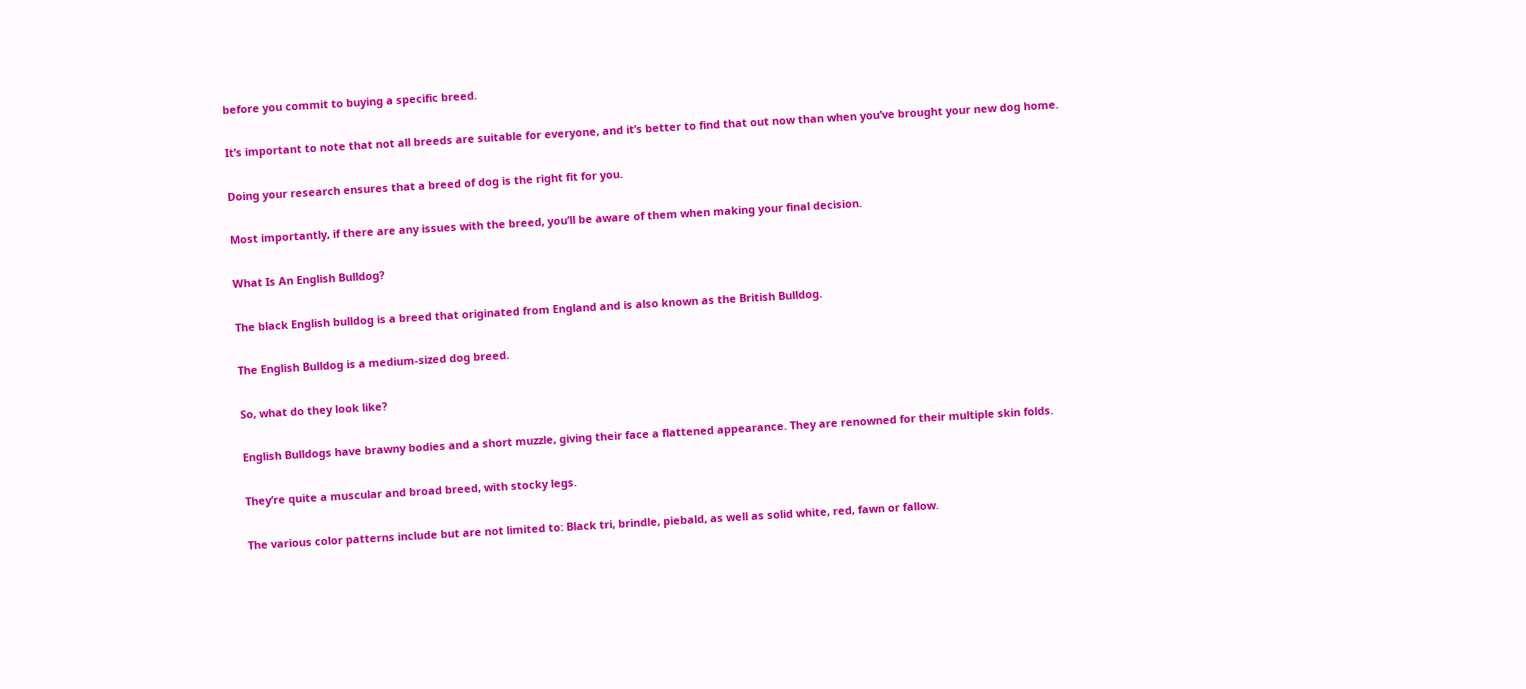before you commit to buying a specific breed.

It’s important to note that not all breeds are suitable for everyone, and it’s better to find that out now than when you’ve brought your new dog home.

Doing your research ensures that a breed of dog is the right fit for you.

Most importantly, if there are any issues with the breed, you’ll be aware of them when making your final decision.

What Is An English Bulldog?

The black English bulldog is a breed that originated from England and is also known as the British Bulldog.

The English Bulldog is a medium-sized dog breed.

So, what do they look like?

English Bulldogs have brawny bodies and a short muzzle, giving their face a flattened appearance. They are renowned for their multiple skin folds.

They’re quite a muscular and broad breed, with stocky legs.

The various color patterns include but are not limited to: Black tri, brindle, piebald, as well as solid white, red, fawn or fallow.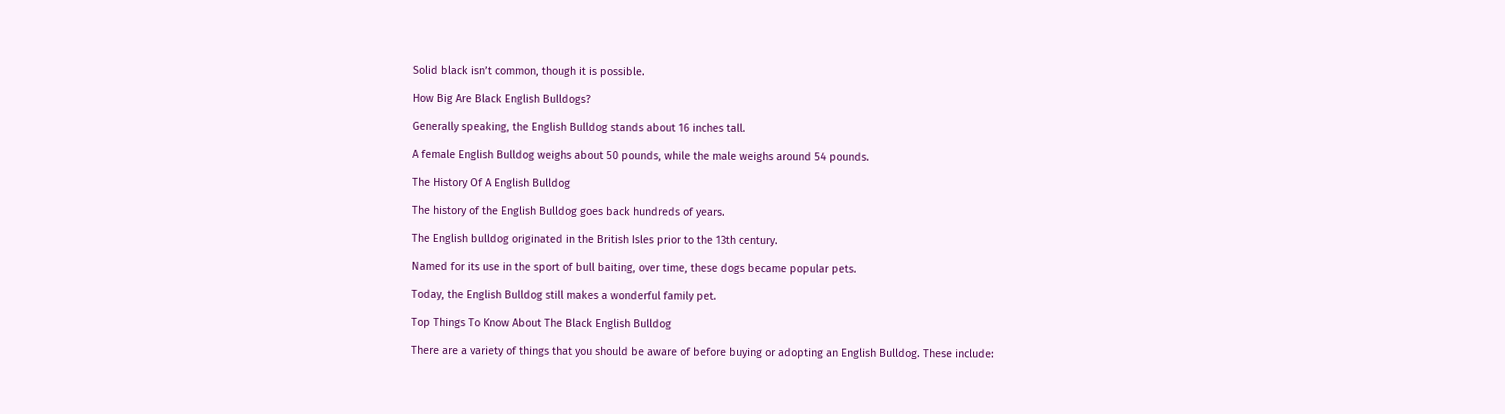Solid black isn’t common, though it is possible.

How Big Are Black English Bulldogs?

Generally speaking, the English Bulldog stands about 16 inches tall.

A female English Bulldog weighs about 50 pounds, while the male weighs around 54 pounds.

The History Of A English Bulldog

The history of the English Bulldog goes back hundreds of years.

The English bulldog originated in the British Isles prior to the 13th century.

Named for its use in the sport of bull baiting, over time, these dogs became popular pets.

Today, the English Bulldog still makes a wonderful family pet.

Top Things To Know About The Black English Bulldog

There are a variety of things that you should be aware of before buying or adopting an English Bulldog. These include: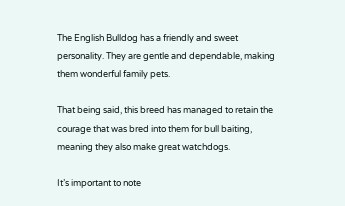The English Bulldog has a friendly and sweet personality. They are gentle and dependable, making them wonderful family pets.

That being said, this breed has managed to retain the courage that was bred into them for bull baiting, meaning they also make great watchdogs.

It’s important to note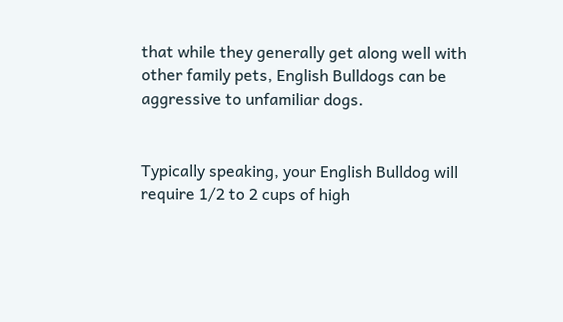that while they generally get along well with other family pets, English Bulldogs can be aggressive to unfamiliar dogs.


Typically speaking, your English Bulldog will require 1/2 to 2 cups of high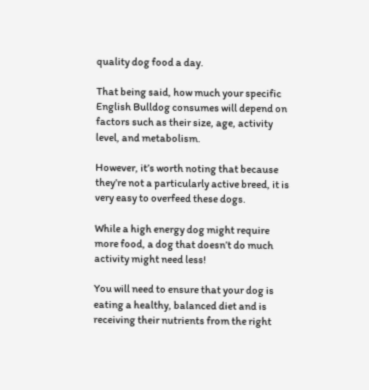quality dog food a day.

That being said, how much your specific English Bulldog consumes will depend on factors such as their size, age, activity level, and metabolism.

However, it’s worth noting that because they’re not a particularly active breed, it is very easy to overfeed these dogs.

While a high energy dog might require more food, a dog that doesn’t do much activity might need less!

You will need to ensure that your dog is eating a healthy, balanced diet and is receiving their nutrients from the right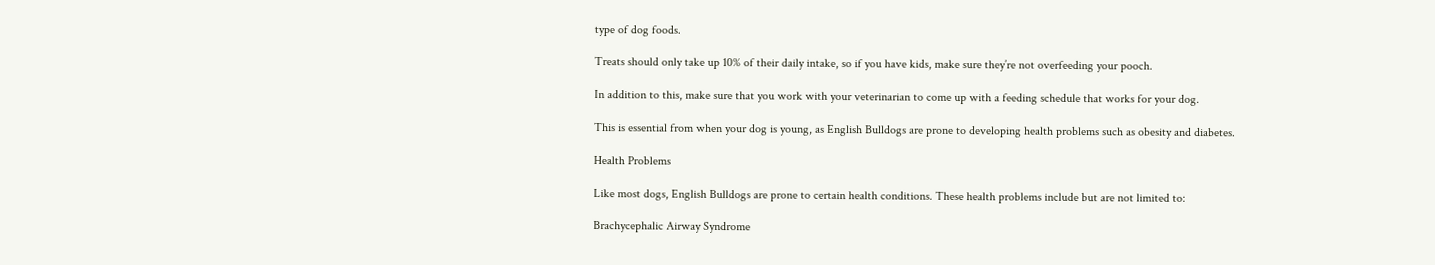type of dog foods.

Treats should only take up 10% of their daily intake, so if you have kids, make sure they’re not overfeeding your pooch.

In addition to this, make sure that you work with your veterinarian to come up with a feeding schedule that works for your dog.

This is essential from when your dog is young, as English Bulldogs are prone to developing health problems such as obesity and diabetes.

Health Problems

Like most dogs, English Bulldogs are prone to certain health conditions. These health problems include but are not limited to:

Brachycephalic Airway Syndrome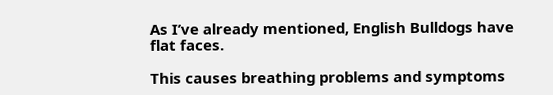As I’ve already mentioned, English Bulldogs have flat faces.

This causes breathing problems and symptoms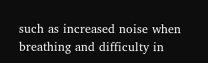such as increased noise when breathing and difficulty in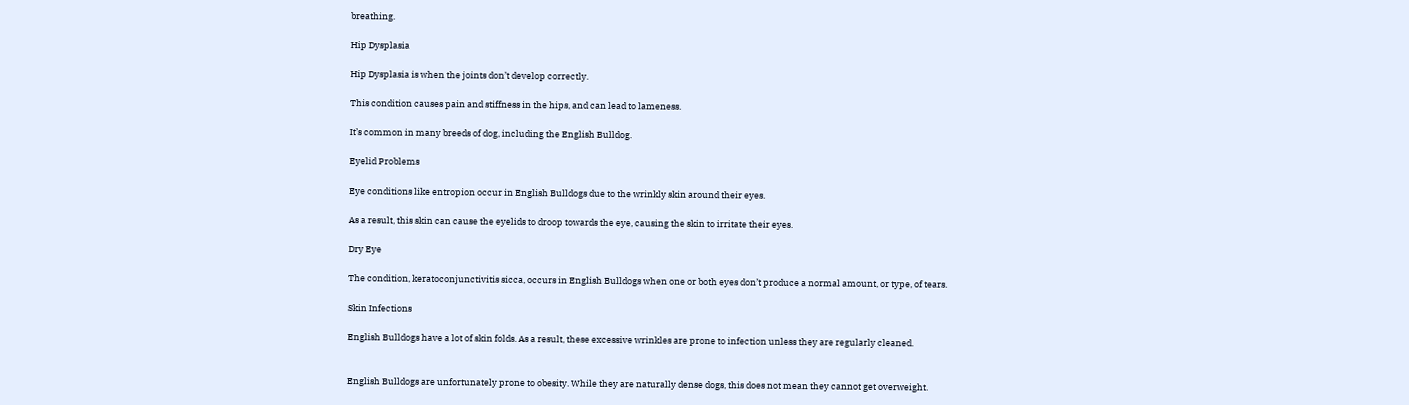breathing.

Hip Dysplasia

Hip Dysplasia is when the joints don’t develop correctly.

This condition causes pain and stiffness in the hips, and can lead to lameness.

It’s common in many breeds of dog, including the English Bulldog.

Eyelid Problems

Eye conditions like entropion occur in English Bulldogs due to the wrinkly skin around their eyes.

As a result, this skin can cause the eyelids to droop towards the eye, causing the skin to irritate their eyes.

Dry Eye

The condition, keratoconjunctivitis sicca, occurs in English Bulldogs when one or both eyes don’t produce a normal amount, or type, of tears.

Skin Infections

English Bulldogs have a lot of skin folds. As a result, these excessive wrinkles are prone to infection unless they are regularly cleaned.


English Bulldogs are unfortunately prone to obesity. While they are naturally dense dogs, this does not mean they cannot get overweight.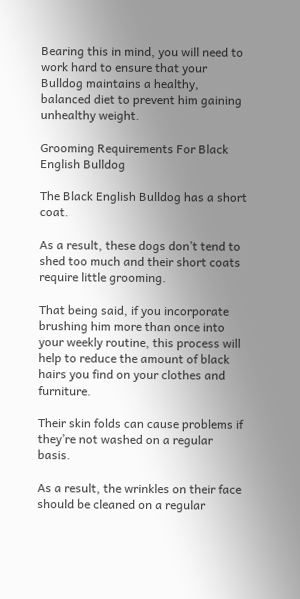Bearing this in mind, you will need to work hard to ensure that your Bulldog maintains a healthy, balanced diet to prevent him gaining unhealthy weight.

Grooming Requirements For Black English Bulldog

The Black English Bulldog has a short coat.

As a result, these dogs don’t tend to shed too much and their short coats require little grooming.

That being said, if you incorporate brushing him more than once into your weekly routine, this process will help to reduce the amount of black hairs you find on your clothes and furniture.

Their skin folds can cause problems if they’re not washed on a regular basis.

As a result, the wrinkles on their face should be cleaned on a regular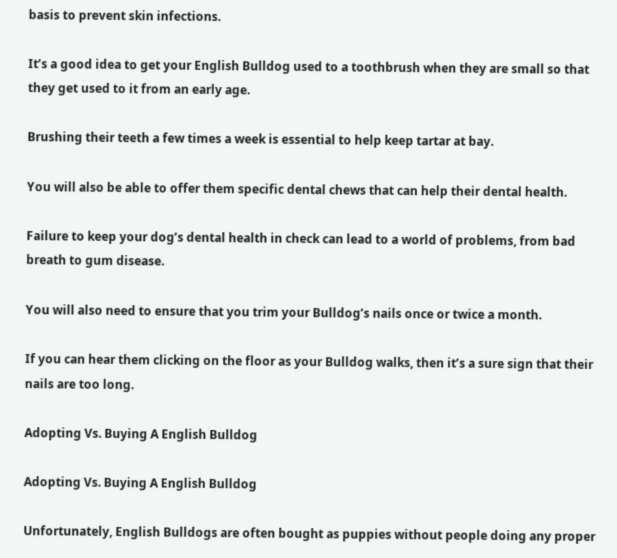basis to prevent skin infections.

It’s a good idea to get your English Bulldog used to a toothbrush when they are small so that they get used to it from an early age.

Brushing their teeth a few times a week is essential to help keep tartar at bay.

You will also be able to offer them specific dental chews that can help their dental health.

Failure to keep your dog’s dental health in check can lead to a world of problems, from bad breath to gum disease.

You will also need to ensure that you trim your Bulldog’s nails once or twice a month.

If you can hear them clicking on the floor as your Bulldog walks, then it’s a sure sign that their nails are too long.

Adopting Vs. Buying A English Bulldog

Adopting Vs. Buying A English Bulldog

Unfortunately, English Bulldogs are often bought as puppies without people doing any proper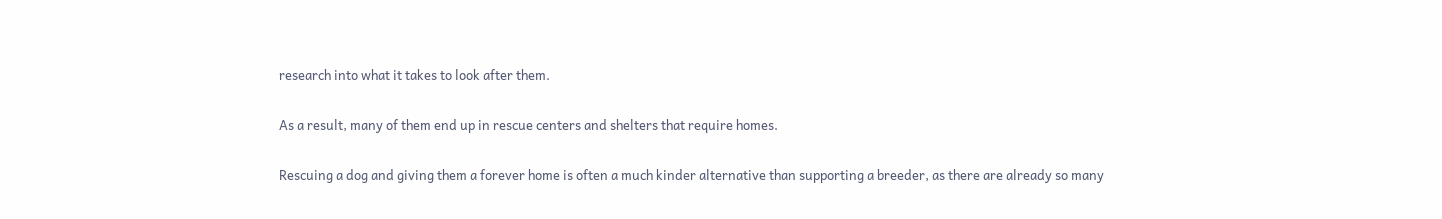research into what it takes to look after them.

As a result, many of them end up in rescue centers and shelters that require homes.

Rescuing a dog and giving them a forever home is often a much kinder alternative than supporting a breeder, as there are already so many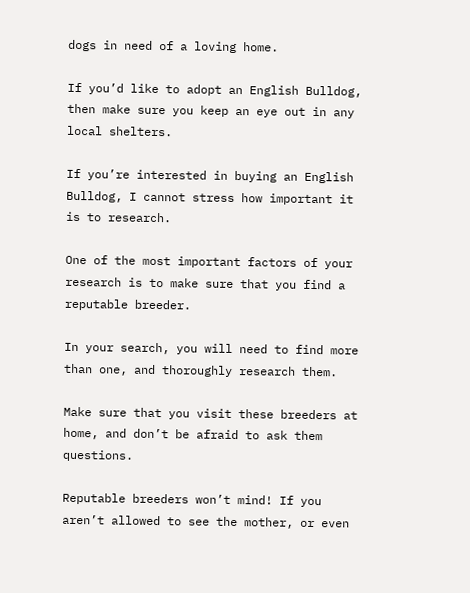dogs in need of a loving home.

If you’d like to adopt an English Bulldog, then make sure you keep an eye out in any local shelters.

If you’re interested in buying an English Bulldog, I cannot stress how important it is to research.

One of the most important factors of your research is to make sure that you find a reputable breeder.

In your search, you will need to find more than one, and thoroughly research them.

Make sure that you visit these breeders at home, and don’t be afraid to ask them questions.

Reputable breeders won’t mind! If you aren’t allowed to see the mother, or even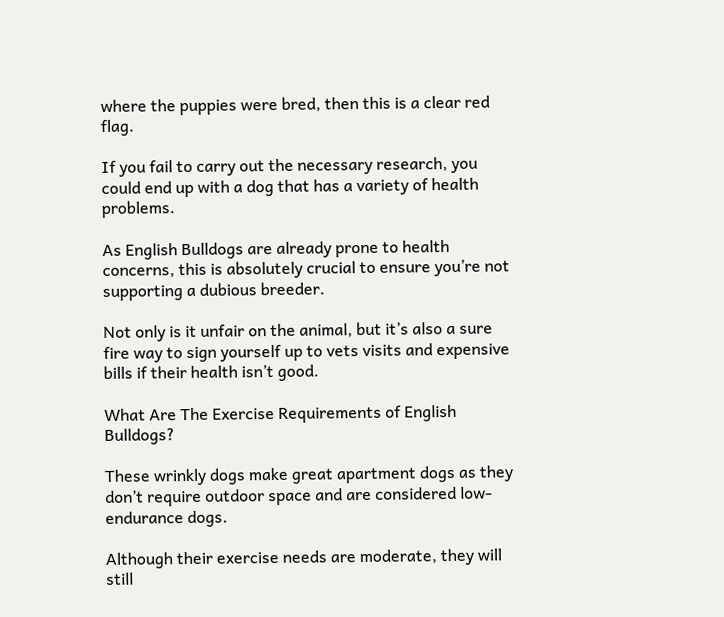where the puppies were bred, then this is a clear red flag.

If you fail to carry out the necessary research, you could end up with a dog that has a variety of health problems.

As English Bulldogs are already prone to health concerns, this is absolutely crucial to ensure you’re not supporting a dubious breeder.

Not only is it unfair on the animal, but it’s also a sure fire way to sign yourself up to vets visits and expensive bills if their health isn’t good.

What Are The Exercise Requirements of English Bulldogs?

These wrinkly dogs make great apartment dogs as they don’t require outdoor space and are considered low-endurance dogs.

Although their exercise needs are moderate, they will still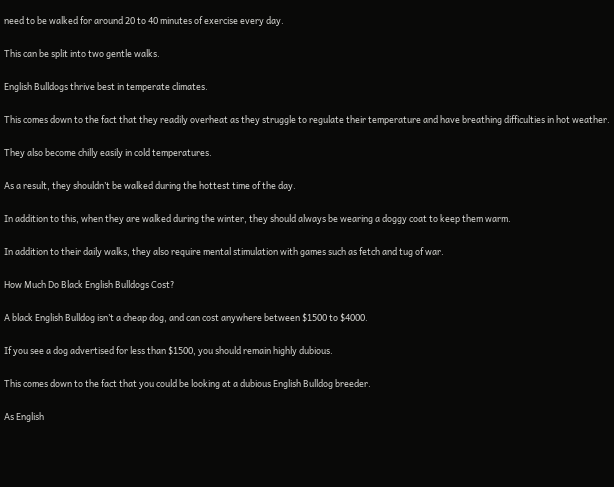need to be walked for around 20 to 40 minutes of exercise every day.

This can be split into two gentle walks.

English Bulldogs thrive best in temperate climates.

This comes down to the fact that they readily overheat as they struggle to regulate their temperature and have breathing difficulties in hot weather.

They also become chilly easily in cold temperatures.

As a result, they shouldn’t be walked during the hottest time of the day.

In addition to this, when they are walked during the winter, they should always be wearing a doggy coat to keep them warm.

In addition to their daily walks, they also require mental stimulation with games such as fetch and tug of war.

How Much Do Black English Bulldogs Cost?

A black English Bulldog isn’t a cheap dog, and can cost anywhere between $1500 to $4000.

If you see a dog advertised for less than $1500, you should remain highly dubious.

This comes down to the fact that you could be looking at a dubious English Bulldog breeder.

As English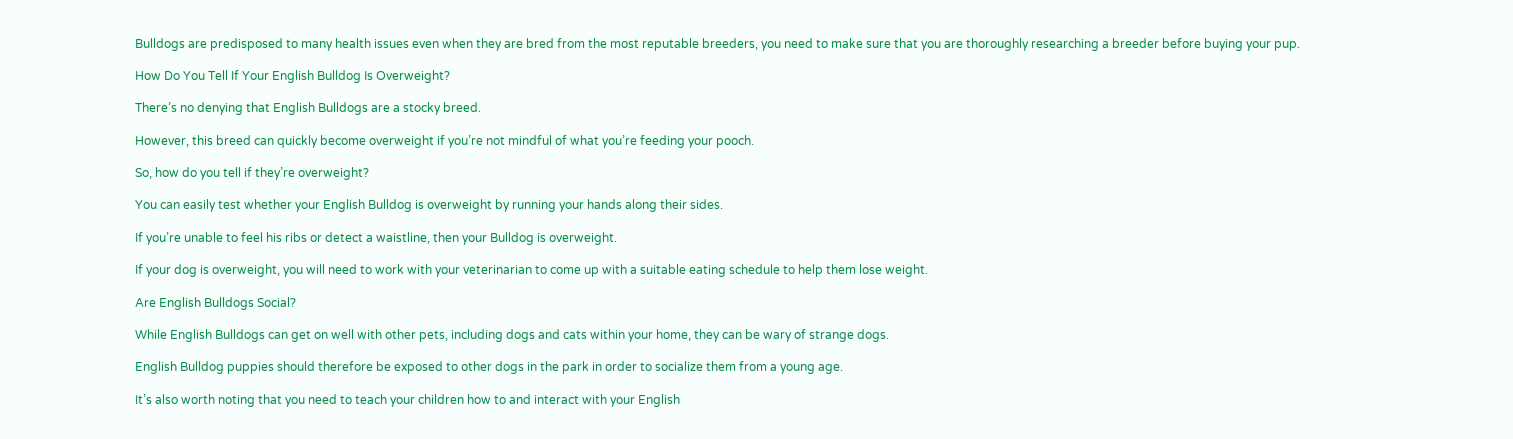Bulldogs are predisposed to many health issues even when they are bred from the most reputable breeders, you need to make sure that you are thoroughly researching a breeder before buying your pup.

How Do You Tell If Your English Bulldog Is Overweight?

There’s no denying that English Bulldogs are a stocky breed.

However, this breed can quickly become overweight if you’re not mindful of what you’re feeding your pooch.

So, how do you tell if they’re overweight?

You can easily test whether your English Bulldog is overweight by running your hands along their sides.

If you’re unable to feel his ribs or detect a waistline, then your Bulldog is overweight.

If your dog is overweight, you will need to work with your veterinarian to come up with a suitable eating schedule to help them lose weight.

Are English Bulldogs Social?

While English Bulldogs can get on well with other pets, including dogs and cats within your home, they can be wary of strange dogs.

English Bulldog puppies should therefore be exposed to other dogs in the park in order to socialize them from a young age.

It’s also worth noting that you need to teach your children how to and interact with your English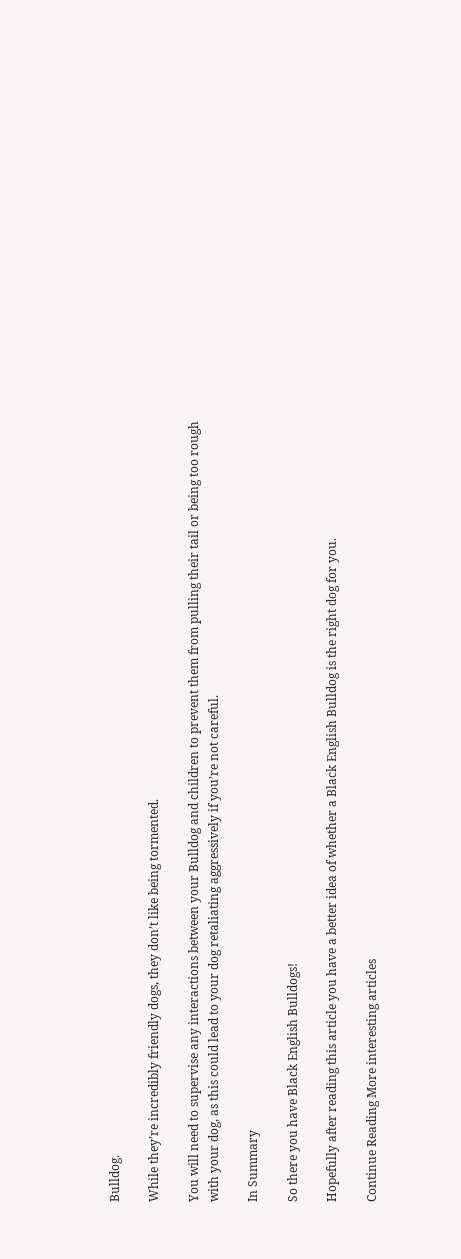Bulldog.

While they’re incredibly friendly dogs, they don’t like being tormented.

You will need to supervise any interactions between your Bulldog and children to prevent them from pulling their tail or being too rough with your dog, as this could lead to your dog retaliating aggressively if you’re not careful.

In Summary

So there you have Black English Bulldogs!

Hopefully after reading this article you have a better idea of whether a Black English Bulldog is the right dog for you.

Continue Reading More interesting articles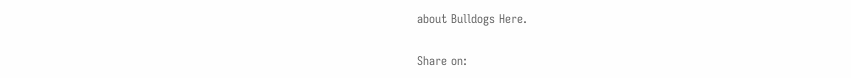about Bulldogs Here.

Share on: